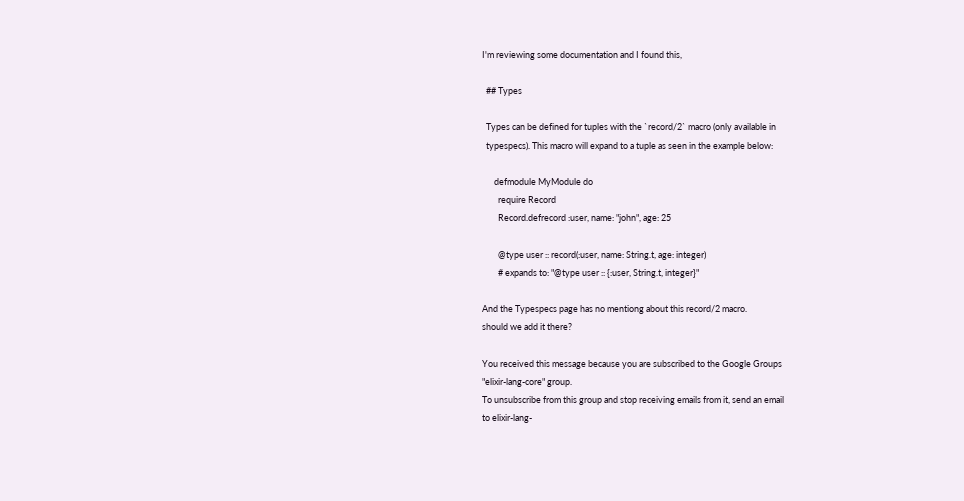I'm reviewing some documentation and I found this,

  ## Types

  Types can be defined for tuples with the `record/2` macro (only available in
  typespecs). This macro will expand to a tuple as seen in the example below:

      defmodule MyModule do
        require Record
        Record.defrecord :user, name: "john", age: 25

        @type user :: record(:user, name: String.t, age: integer)
        # expands to: "@type user :: {:user, String.t, integer}"

And the Typespecs page has no mentiong about this record/2 macro.
should we add it there?

You received this message because you are subscribed to the Google Groups
"elixir-lang-core" group.
To unsubscribe from this group and stop receiving emails from it, send an email
to elixir-lang-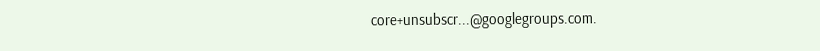core+unsubscr...@googlegroups.com.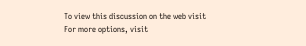To view this discussion on the web visit
For more options, visit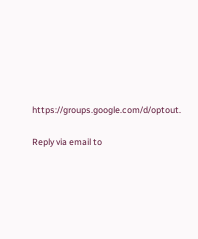https://groups.google.com/d/optout.

Reply via email to